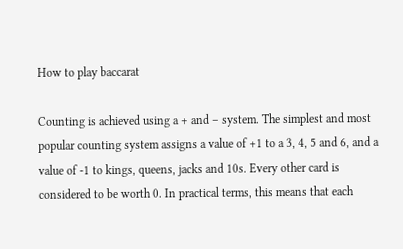How to play baccarat

Counting is achieved using a + and – system. The simplest and most popular counting system assigns a value of +1 to a 3, 4, 5 and 6, and a value of -1 to kings, queens, jacks and 10s. Every other card is considered to be worth 0. In practical terms, this means that each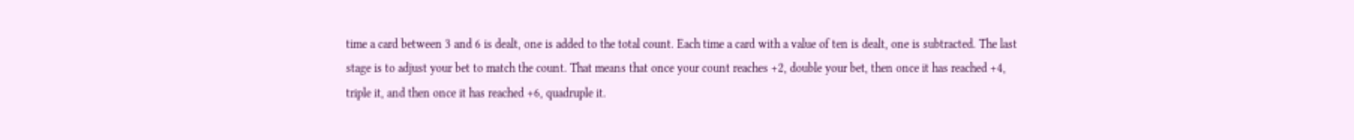time a card between 3 and 6 is dealt, one is added to the total count. Each time a card with a value of ten is dealt, one is subtracted. The last stage is to adjust your bet to match the count. That means that once your count reaches +2, double your bet, then once it has reached +4, triple it, and then once it has reached +6, quadruple it.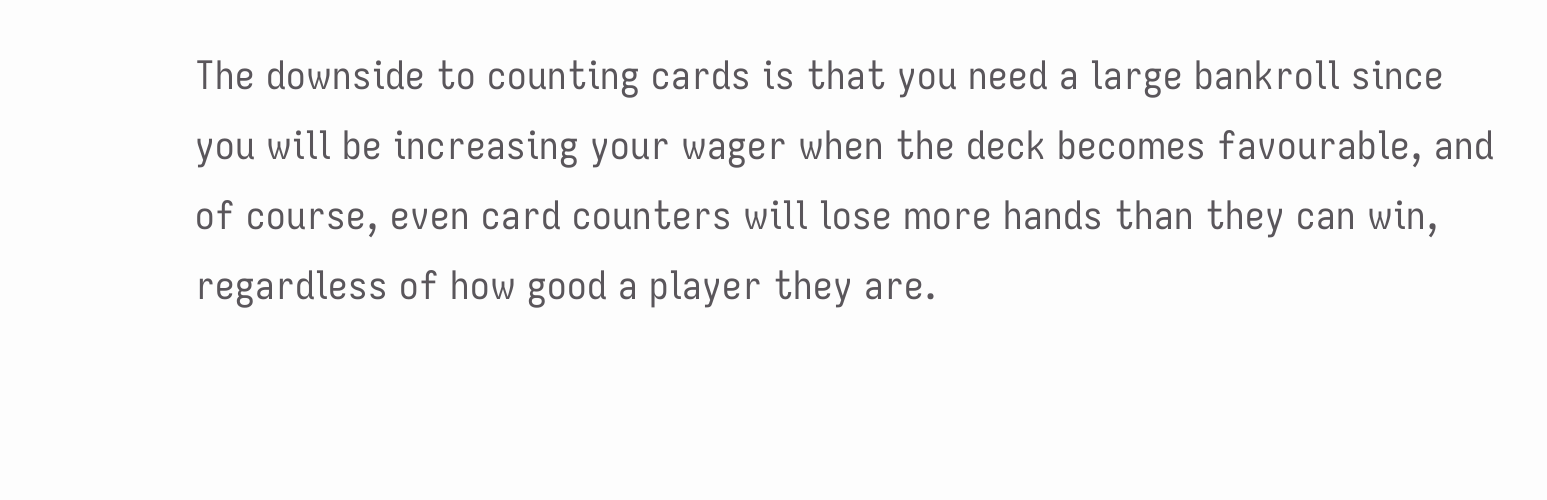The downside to counting cards is that you need a large bankroll since you will be increasing your wager when the deck becomes favourable, and of course, even card counters will lose more hands than they can win, regardless of how good a player they are.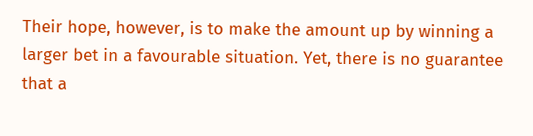Their hope, however, is to make the amount up by winning a larger bet in a favourable situation. Yet, there is no guarantee that a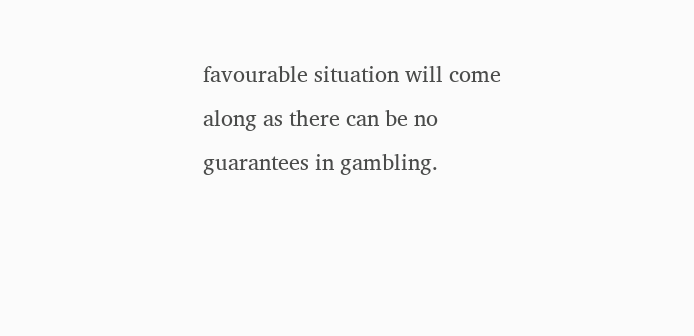favourable situation will come along as there can be no guarantees in gambling.